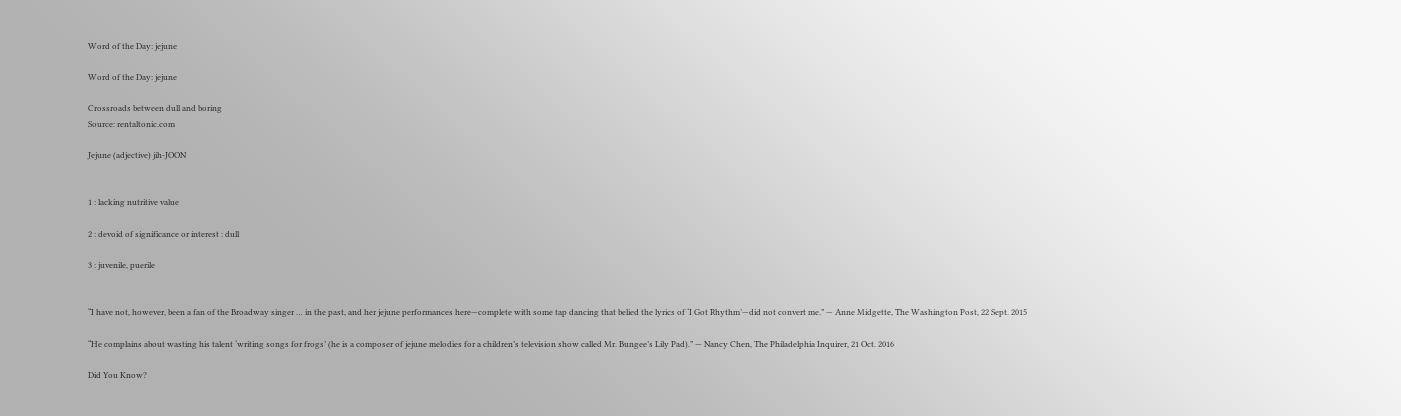Word of the Day: jejune

Word of the Day: jejune

Crossroads between dull and boring
Source: rentaltonic.com

Jejune (adjective) jih-JOON


1 : lacking nutritive value

2 : devoid of significance or interest : dull

3 : juvenile, puerile


“I have not, however, been a fan of the Broadway singer … in the past, and her jejune performances here—complete with some tap dancing that belied the lyrics of ‘I Got Rhythm’—did not convert me.” — Anne Midgette, The Washington Post, 22 Sept. 2015

“He complains about wasting his talent ‘writing songs for frogs’ (he is a composer of jejune melodies for a children’s television show called Mr. Bungee’s Lily Pad).” — Nancy Chen, The Philadelphia Inquirer, 21 Oct. 2016

Did You Know?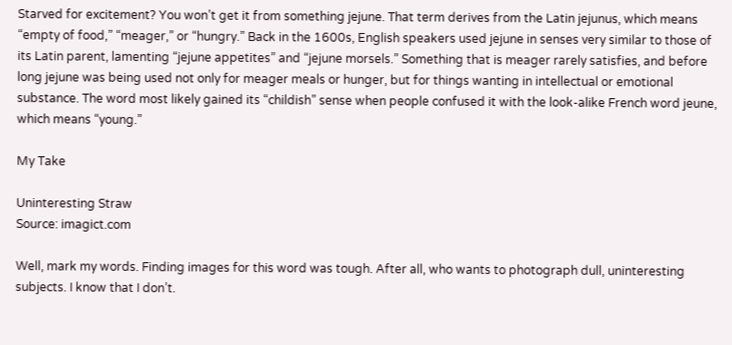Starved for excitement? You won’t get it from something jejune. That term derives from the Latin jejunus, which means “empty of food,” “meager,” or “hungry.” Back in the 1600s, English speakers used jejune in senses very similar to those of its Latin parent, lamenting “jejune appetites” and “jejune morsels.” Something that is meager rarely satisfies, and before long jejune was being used not only for meager meals or hunger, but for things wanting in intellectual or emotional substance. The word most likely gained its “childish” sense when people confused it with the look-alike French word jeune, which means “young.”

My Take

Uninteresting Straw
Source: imagict.com

Well, mark my words. Finding images for this word was tough. After all, who wants to photograph dull, uninteresting subjects. I know that I don’t.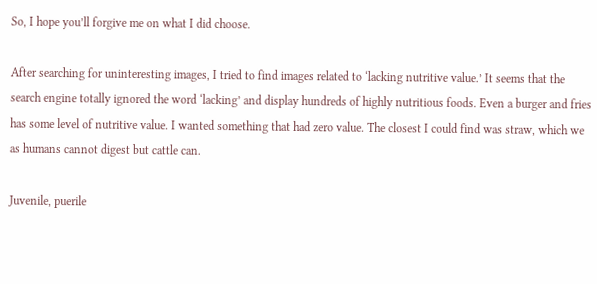So, I hope you’ll forgive me on what I did choose.

After searching for uninteresting images, I tried to find images related to ‘lacking nutritive value.’ It seems that the search engine totally ignored the word ‘lacking’ and display hundreds of highly nutritious foods. Even a burger and fries has some level of nutritive value. I wanted something that had zero value. The closest I could find was straw, which we as humans cannot digest but cattle can.

Juvenile, puerile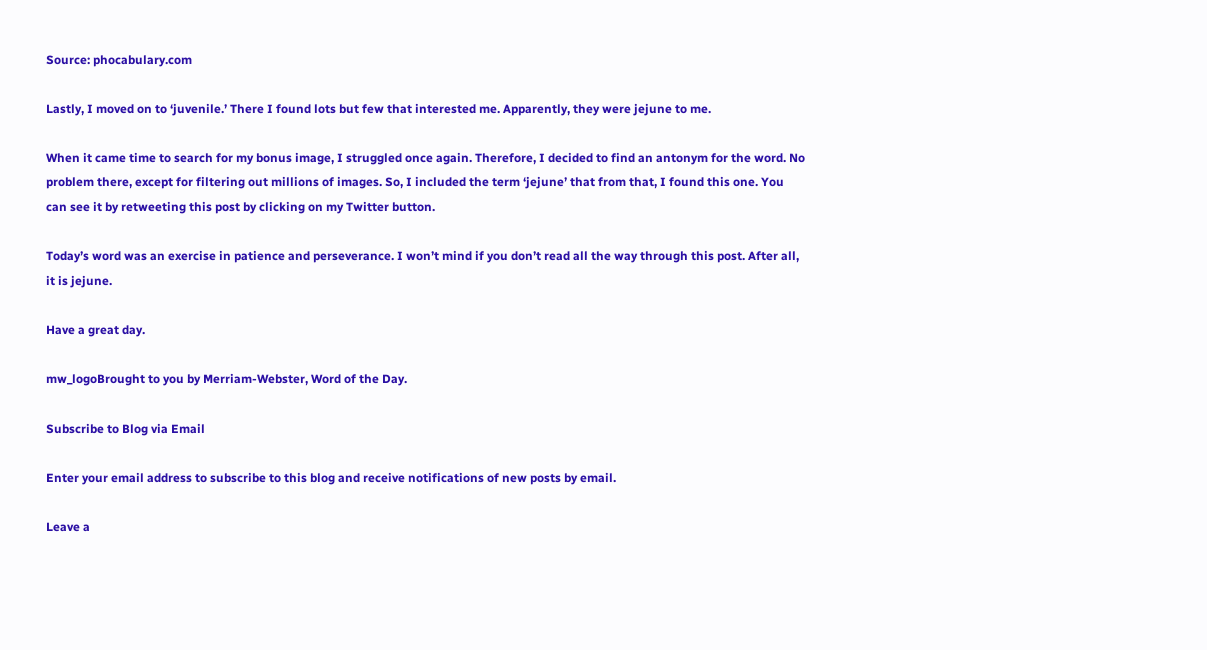Source: phocabulary.com

Lastly, I moved on to ‘juvenile.’ There I found lots but few that interested me. Apparently, they were jejune to me.

When it came time to search for my bonus image, I struggled once again. Therefore, I decided to find an antonym for the word. No problem there, except for filtering out millions of images. So, I included the term ‘jejune’ that from that, I found this one. You can see it by retweeting this post by clicking on my Twitter button.

Today’s word was an exercise in patience and perseverance. I won’t mind if you don’t read all the way through this post. After all, it is jejune.

Have a great day.

mw_logoBrought to you by Merriam-Webster, Word of the Day.

Subscribe to Blog via Email

Enter your email address to subscribe to this blog and receive notifications of new posts by email.

Leave a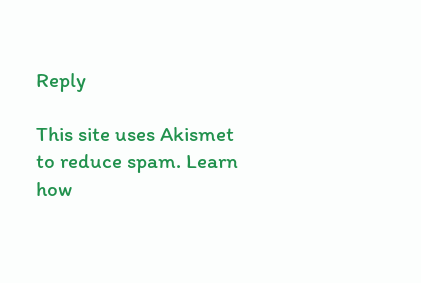Reply

This site uses Akismet to reduce spam. Learn how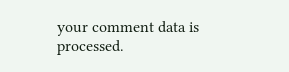your comment data is processed.